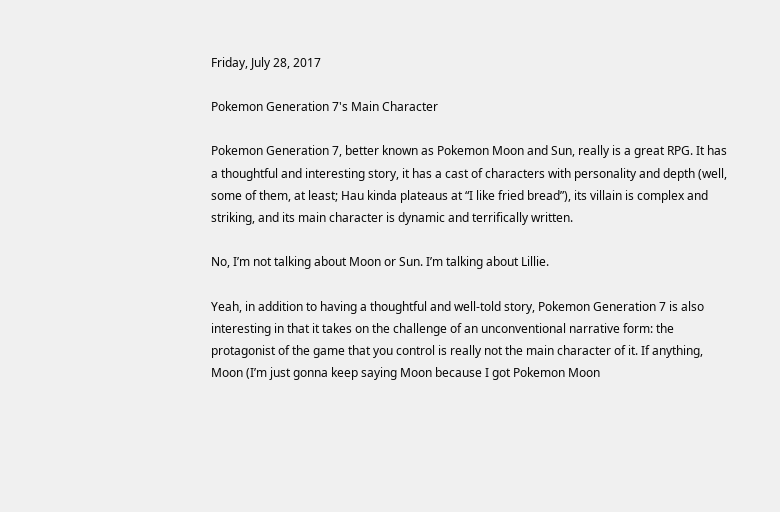Friday, July 28, 2017

Pokemon Generation 7's Main Character

Pokemon Generation 7, better known as Pokemon Moon and Sun, really is a great RPG. It has a thoughtful and interesting story, it has a cast of characters with personality and depth (well, some of them, at least; Hau kinda plateaus at “I like fried bread”), its villain is complex and striking, and its main character is dynamic and terrifically written.

No, I’m not talking about Moon or Sun. I’m talking about Lillie.

Yeah, in addition to having a thoughtful and well-told story, Pokemon Generation 7 is also interesting in that it takes on the challenge of an unconventional narrative form: the protagonist of the game that you control is really not the main character of it. If anything, Moon (I’m just gonna keep saying Moon because I got Pokemon Moon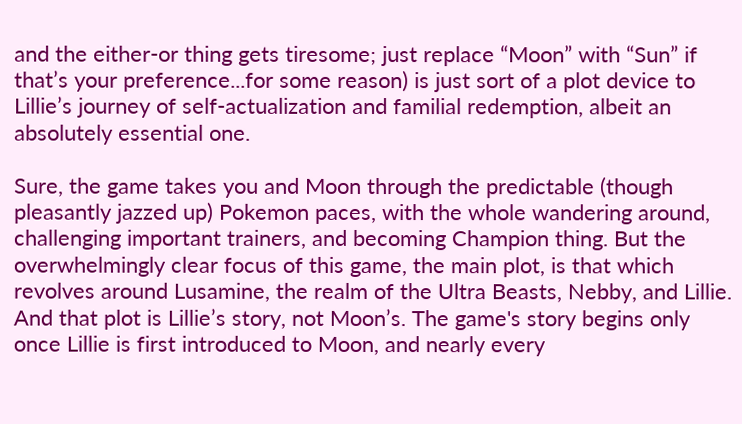and the either-or thing gets tiresome; just replace “Moon” with “Sun” if that’s your preference...for some reason) is just sort of a plot device to Lillie’s journey of self-actualization and familial redemption, albeit an absolutely essential one.

Sure, the game takes you and Moon through the predictable (though pleasantly jazzed up) Pokemon paces, with the whole wandering around, challenging important trainers, and becoming Champion thing. But the overwhelmingly clear focus of this game, the main plot, is that which revolves around Lusamine, the realm of the Ultra Beasts, Nebby, and Lillie. And that plot is Lillie’s story, not Moon’s. The game's story begins only once Lillie is first introduced to Moon, and nearly every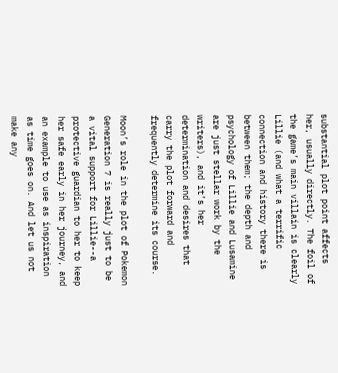substantial plot point affects her, usually directly. The foil of the game’s main villain is clearly Lillie (and what a terrific connection and history there is between them; the depth and psychology of Lillie and Lusamine are just stellar work by the writers), and it’s her determination and desires that carry the plot forward and frequently determine its course.

Moon’s role in the plot of Pokemon Generation 7 is really just to be a vital support for Lillie--a protective guardian to her to keep her safe early in her journey, and an example to use as inspiration as time goes on. And let us not make any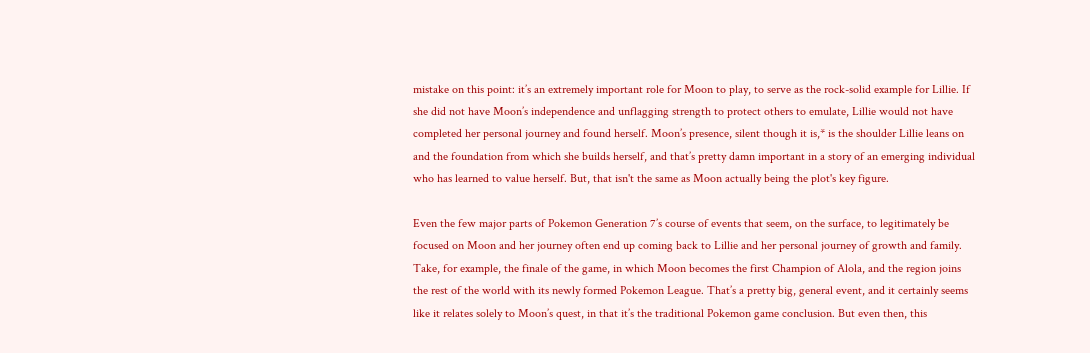mistake on this point: it’s an extremely important role for Moon to play, to serve as the rock-solid example for Lillie. If she did not have Moon’s independence and unflagging strength to protect others to emulate, Lillie would not have completed her personal journey and found herself. Moon’s presence, silent though it is,* is the shoulder Lillie leans on and the foundation from which she builds herself, and that’s pretty damn important in a story of an emerging individual who has learned to value herself. But, that isn't the same as Moon actually being the plot's key figure.

Even the few major parts of Pokemon Generation 7’s course of events that seem, on the surface, to legitimately be focused on Moon and her journey often end up coming back to Lillie and her personal journey of growth and family. Take, for example, the finale of the game, in which Moon becomes the first Champion of Alola, and the region joins the rest of the world with its newly formed Pokemon League. That’s a pretty big, general event, and it certainly seems like it relates solely to Moon’s quest, in that it’s the traditional Pokemon game conclusion. But even then, this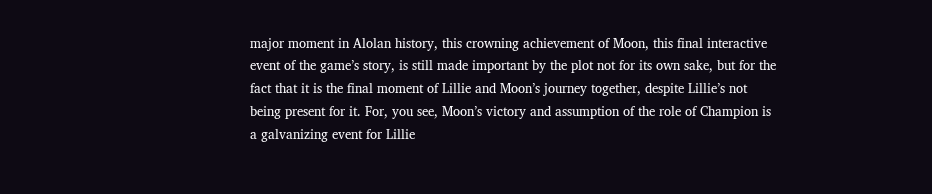major moment in Alolan history, this crowning achievement of Moon, this final interactive event of the game’s story, is still made important by the plot not for its own sake, but for the fact that it is the final moment of Lillie and Moon’s journey together, despite Lillie’s not being present for it. For, you see, Moon’s victory and assumption of the role of Champion is a galvanizing event for Lillie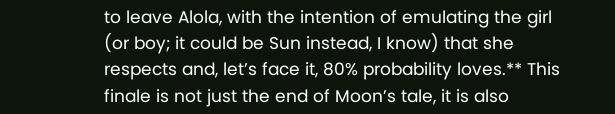to leave Alola, with the intention of emulating the girl (or boy; it could be Sun instead, I know) that she respects and, let’s face it, 80% probability loves.** This finale is not just the end of Moon’s tale, it is also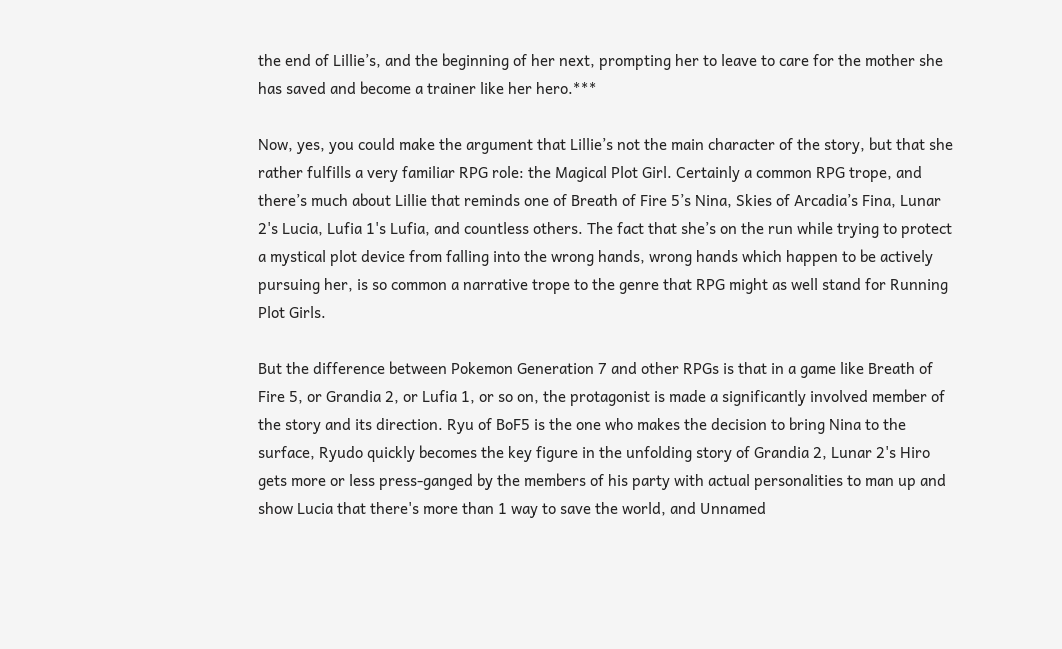the end of Lillie’s, and the beginning of her next, prompting her to leave to care for the mother she has saved and become a trainer like her hero.***

Now, yes, you could make the argument that Lillie’s not the main character of the story, but that she rather fulfills a very familiar RPG role: the Magical Plot Girl. Certainly a common RPG trope, and there’s much about Lillie that reminds one of Breath of Fire 5’s Nina, Skies of Arcadia’s Fina, Lunar 2's Lucia, Lufia 1's Lufia, and countless others. The fact that she’s on the run while trying to protect a mystical plot device from falling into the wrong hands, wrong hands which happen to be actively pursuing her, is so common a narrative trope to the genre that RPG might as well stand for Running Plot Girls.

But the difference between Pokemon Generation 7 and other RPGs is that in a game like Breath of Fire 5, or Grandia 2, or Lufia 1, or so on, the protagonist is made a significantly involved member of the story and its direction. Ryu of BoF5 is the one who makes the decision to bring Nina to the surface, Ryudo quickly becomes the key figure in the unfolding story of Grandia 2, Lunar 2's Hiro gets more or less press-ganged by the members of his party with actual personalities to man up and show Lucia that there's more than 1 way to save the world, and Unnamed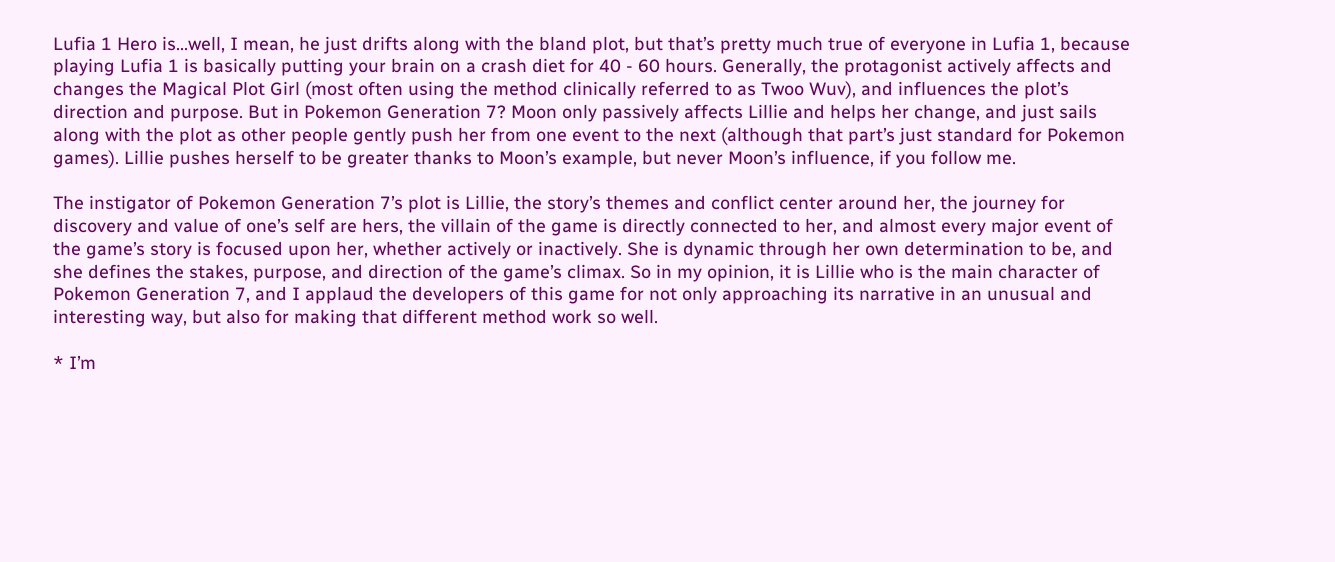Lufia 1 Hero is...well, I mean, he just drifts along with the bland plot, but that’s pretty much true of everyone in Lufia 1, because playing Lufia 1 is basically putting your brain on a crash diet for 40 - 60 hours. Generally, the protagonist actively affects and changes the Magical Plot Girl (most often using the method clinically referred to as Twoo Wuv), and influences the plot’s direction and purpose. But in Pokemon Generation 7? Moon only passively affects Lillie and helps her change, and just sails along with the plot as other people gently push her from one event to the next (although that part’s just standard for Pokemon games). Lillie pushes herself to be greater thanks to Moon’s example, but never Moon’s influence, if you follow me.

The instigator of Pokemon Generation 7’s plot is Lillie, the story’s themes and conflict center around her, the journey for discovery and value of one’s self are hers, the villain of the game is directly connected to her, and almost every major event of the game’s story is focused upon her, whether actively or inactively. She is dynamic through her own determination to be, and she defines the stakes, purpose, and direction of the game’s climax. So in my opinion, it is Lillie who is the main character of Pokemon Generation 7, and I applaud the developers of this game for not only approaching its narrative in an unusual and interesting way, but also for making that different method work so well.

* I’m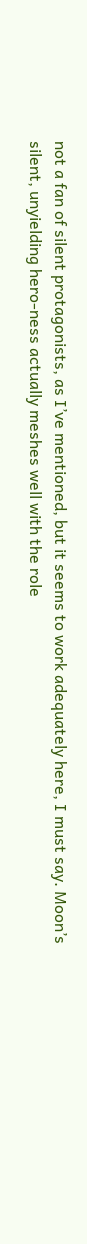not a fan of silent protagonists, as I’ve mentioned, but it seems to work adequately here, I must say. Moon’s silent, unyielding hero-ness actually meshes well with the role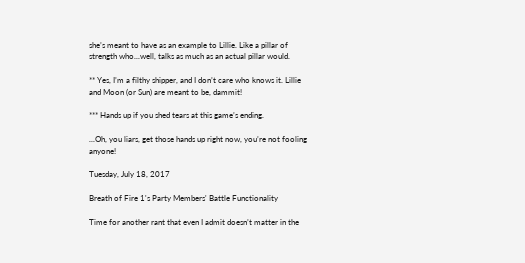she’s meant to have as an example to Lillie. Like a pillar of strength who...well, talks as much as an actual pillar would.

** Yes, I’m a filthy shipper, and I don’t care who knows it. Lillie and Moon (or Sun) are meant to be, dammit!

*** Hands up if you shed tears at this game’s ending.

...Oh, you liars, get those hands up right now, you’re not fooling anyone!

Tuesday, July 18, 2017

Breath of Fire 1's Party Members' Battle Functionality

Time for another rant that even I admit doesn’t matter in the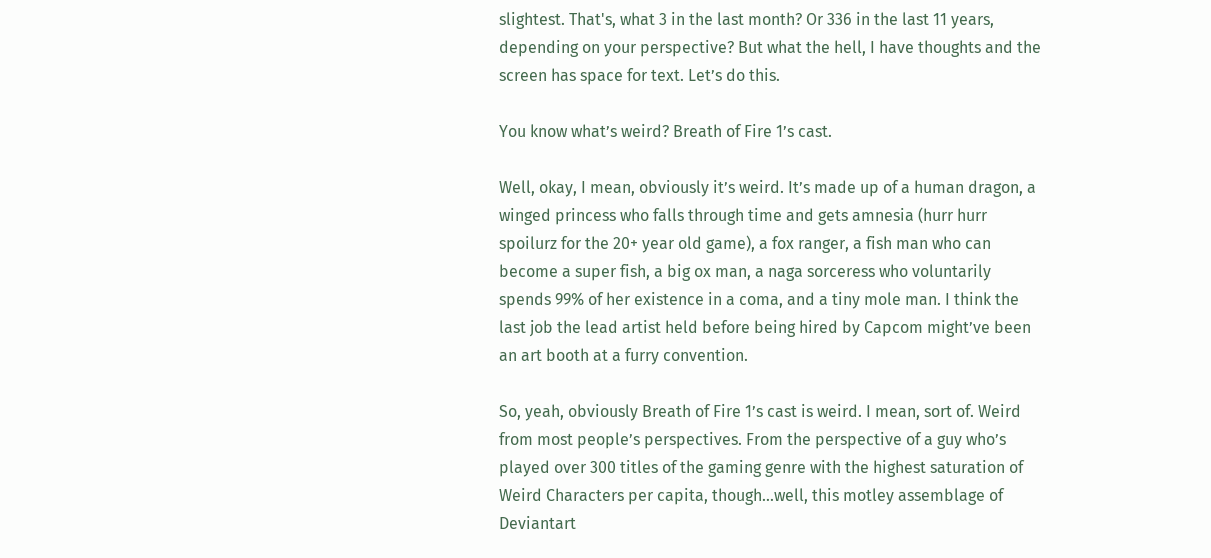slightest. That's, what 3 in the last month? Or 336 in the last 11 years, depending on your perspective? But what the hell, I have thoughts and the screen has space for text. Let’s do this.

You know what’s weird? Breath of Fire 1’s cast.

Well, okay, I mean, obviously it’s weird. It’s made up of a human dragon, a winged princess who falls through time and gets amnesia (hurr hurr spoilurz for the 20+ year old game), a fox ranger, a fish man who can become a super fish, a big ox man, a naga sorceress who voluntarily spends 99% of her existence in a coma, and a tiny mole man. I think the last job the lead artist held before being hired by Capcom might’ve been an art booth at a furry convention.

So, yeah, obviously Breath of Fire 1’s cast is weird. I mean, sort of. Weird from most people’s perspectives. From the perspective of a guy who’s played over 300 titles of the gaming genre with the highest saturation of Weird Characters per capita, though...well, this motley assemblage of Deviantart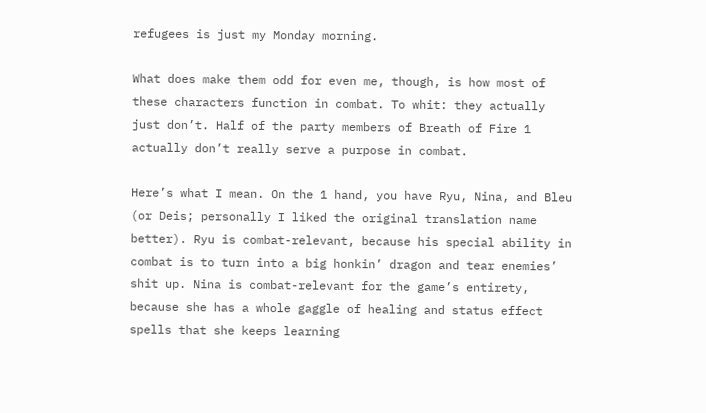refugees is just my Monday morning.

What does make them odd for even me, though, is how most of these characters function in combat. To whit: they actually just don’t. Half of the party members of Breath of Fire 1 actually don’t really serve a purpose in combat.

Here’s what I mean. On the 1 hand, you have Ryu, Nina, and Bleu (or Deis; personally I liked the original translation name better). Ryu is combat-relevant, because his special ability in combat is to turn into a big honkin’ dragon and tear enemies’ shit up. Nina is combat-relevant for the game’s entirety, because she has a whole gaggle of healing and status effect spells that she keeps learning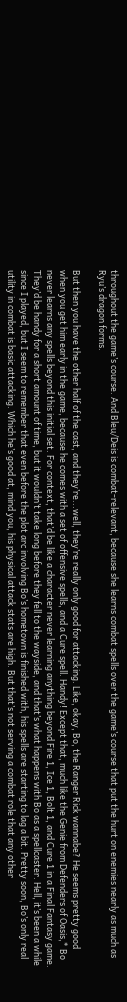throughout the game’s course. And Bleu/Deis is combat-relevant, because she learns combat spells over the game’s course that put the hurt on enemies nearly as much as Ryu’s dragon forms.

But then you have the other half of the cast, and they’re...well, they’re really only good for attacking. Like, okay, Bo, the Ranger Rick wannabe? He seems pretty good when you get him early in the game, because he comes with a set of offensive spells, and a Cure spell. Handy! Except that, much like the Genie from Defenders of Oasis,* Bo never learns any spells beyond this initial set. For context, that’d be like a character never learning anything beyond Fire 1, Ice 1, Bolt 1, and Cure 1 in a Final Fantasy game. They’d be handy for a short amount of time, but it wouldn’t take long before they fell to the wayside, and that’s what happens with Bo as a spellcaster. Hell, it’s been a while since I played, but I seem to remember that even before the plot arc involving Bo’s hometown is finished with, his spells are starting to lag a bit. Pretty soon, Bo’s only real utility in combat is basic attacking. Which he’s good at, mind you, his physical attack stats are high. But that’s not serving a combat role that any other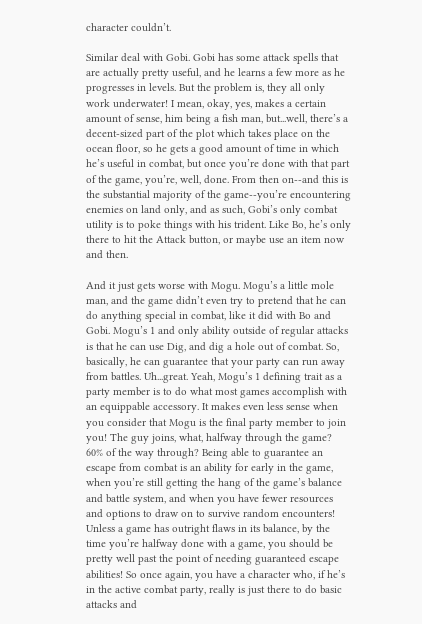character couldn’t.

Similar deal with Gobi. Gobi has some attack spells that are actually pretty useful, and he learns a few more as he progresses in levels. But the problem is, they all only work underwater! I mean, okay, yes, makes a certain amount of sense, him being a fish man, but...well, there’s a decent-sized part of the plot which takes place on the ocean floor, so he gets a good amount of time in which he’s useful in combat, but once you’re done with that part of the game, you’re, well, done. From then on--and this is the substantial majority of the game--you’re encountering enemies on land only, and as such, Gobi’s only combat utility is to poke things with his trident. Like Bo, he’s only there to hit the Attack button, or maybe use an item now and then.

And it just gets worse with Mogu. Mogu’s a little mole man, and the game didn’t even try to pretend that he can do anything special in combat, like it did with Bo and Gobi. Mogu’s 1 and only ability outside of regular attacks is that he can use Dig, and dig a hole out of combat. So, basically, he can guarantee that your party can run away from battles. Uh...great. Yeah, Mogu’s 1 defining trait as a party member is to do what most games accomplish with an equippable accessory. It makes even less sense when you consider that Mogu is the final party member to join you! The guy joins, what, halfway through the game? 60% of the way through? Being able to guarantee an escape from combat is an ability for early in the game, when you’re still getting the hang of the game’s balance and battle system, and when you have fewer resources and options to draw on to survive random encounters! Unless a game has outright flaws in its balance, by the time you’re halfway done with a game, you should be pretty well past the point of needing guaranteed escape abilities! So once again, you have a character who, if he’s in the active combat party, really is just there to do basic attacks and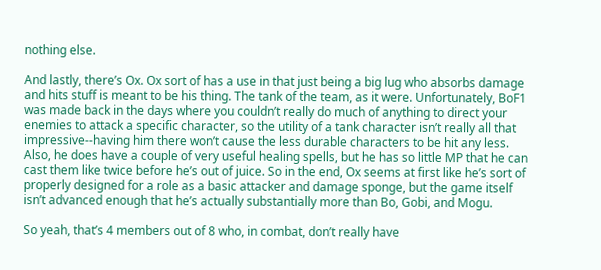nothing else.

And lastly, there’s Ox. Ox sort of has a use in that just being a big lug who absorbs damage and hits stuff is meant to be his thing. The tank of the team, as it were. Unfortunately, BoF1 was made back in the days where you couldn’t really do much of anything to direct your enemies to attack a specific character, so the utility of a tank character isn’t really all that impressive--having him there won’t cause the less durable characters to be hit any less. Also, he does have a couple of very useful healing spells, but he has so little MP that he can cast them like twice before he’s out of juice. So in the end, Ox seems at first like he’s sort of properly designed for a role as a basic attacker and damage sponge, but the game itself isn’t advanced enough that he’s actually substantially more than Bo, Gobi, and Mogu.

So yeah, that’s 4 members out of 8 who, in combat, don’t really have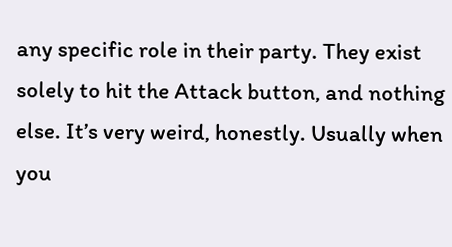any specific role in their party. They exist solely to hit the Attack button, and nothing else. It’s very weird, honestly. Usually when you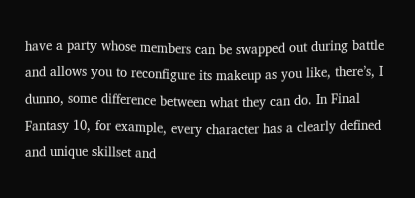have a party whose members can be swapped out during battle and allows you to reconfigure its makeup as you like, there’s, I dunno, some difference between what they can do. In Final Fantasy 10, for example, every character has a clearly defined and unique skillset and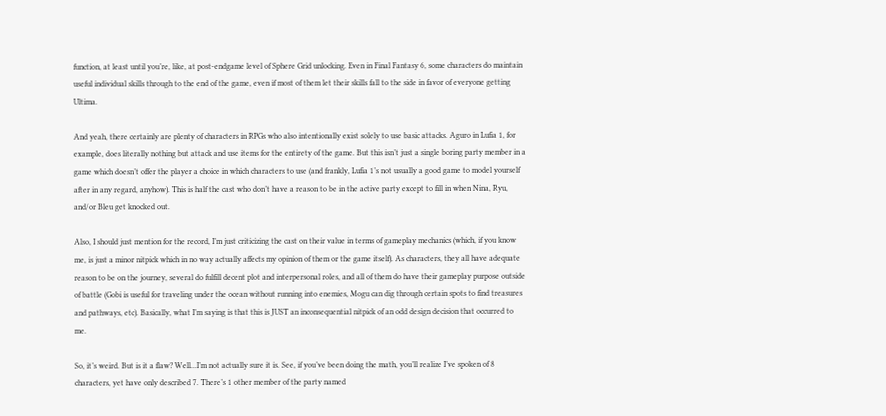function, at least until you’re, like, at post-endgame level of Sphere Grid unlocking. Even in Final Fantasy 6, some characters do maintain useful individual skills through to the end of the game, even if most of them let their skills fall to the side in favor of everyone getting Ultima.

And yeah, there certainly are plenty of characters in RPGs who also intentionally exist solely to use basic attacks. Aguro in Lufia 1, for example, does literally nothing but attack and use items for the entirety of the game. But this isn’t just a single boring party member in a game which doesn’t offer the player a choice in which characters to use (and frankly, Lufia 1’s not usually a good game to model yourself after in any regard, anyhow). This is half the cast who don’t have a reason to be in the active party except to fill in when Nina, Ryu, and/or Bleu get knocked out.

Also, I should just mention for the record, I’m just criticizing the cast on their value in terms of gameplay mechanics (which, if you know me, is just a minor nitpick which in no way actually affects my opinion of them or the game itself). As characters, they all have adequate reason to be on the journey, several do fulfill decent plot and interpersonal roles, and all of them do have their gameplay purpose outside of battle (Gobi is useful for traveling under the ocean without running into enemies, Mogu can dig through certain spots to find treasures and pathways, etc). Basically, what I’m saying is that this is JUST an inconsequential nitpick of an odd design decision that occurred to me.

So, it’s weird. But is it a flaw? Well...I’m not actually sure it is. See, if you’ve been doing the math, you’ll realize I’ve spoken of 8 characters, yet have only described 7. There’s 1 other member of the party named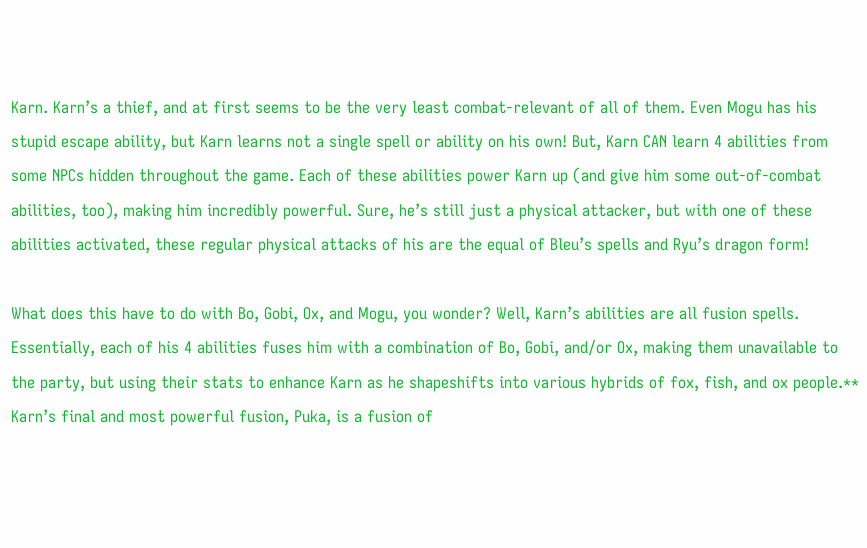Karn. Karn’s a thief, and at first seems to be the very least combat-relevant of all of them. Even Mogu has his stupid escape ability, but Karn learns not a single spell or ability on his own! But, Karn CAN learn 4 abilities from some NPCs hidden throughout the game. Each of these abilities power Karn up (and give him some out-of-combat abilities, too), making him incredibly powerful. Sure, he’s still just a physical attacker, but with one of these abilities activated, these regular physical attacks of his are the equal of Bleu’s spells and Ryu’s dragon form!

What does this have to do with Bo, Gobi, Ox, and Mogu, you wonder? Well, Karn’s abilities are all fusion spells. Essentially, each of his 4 abilities fuses him with a combination of Bo, Gobi, and/or Ox, making them unavailable to the party, but using their stats to enhance Karn as he shapeshifts into various hybrids of fox, fish, and ox people.** Karn’s final and most powerful fusion, Puka, is a fusion of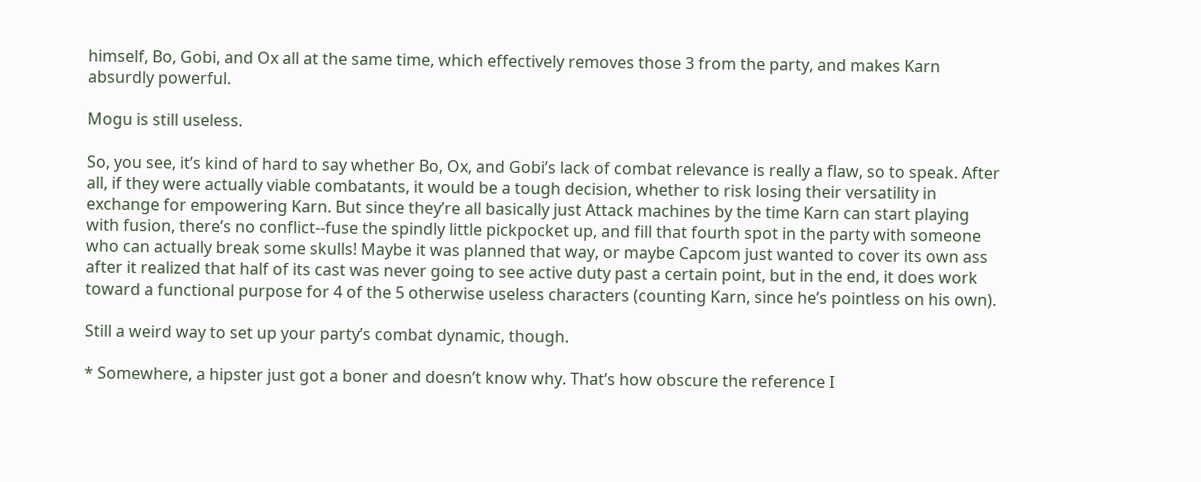himself, Bo, Gobi, and Ox all at the same time, which effectively removes those 3 from the party, and makes Karn absurdly powerful.

Mogu is still useless.

So, you see, it’s kind of hard to say whether Bo, Ox, and Gobi’s lack of combat relevance is really a flaw, so to speak. After all, if they were actually viable combatants, it would be a tough decision, whether to risk losing their versatility in exchange for empowering Karn. But since they’re all basically just Attack machines by the time Karn can start playing with fusion, there’s no conflict--fuse the spindly little pickpocket up, and fill that fourth spot in the party with someone who can actually break some skulls! Maybe it was planned that way, or maybe Capcom just wanted to cover its own ass after it realized that half of its cast was never going to see active duty past a certain point, but in the end, it does work toward a functional purpose for 4 of the 5 otherwise useless characters (counting Karn, since he’s pointless on his own).

Still a weird way to set up your party’s combat dynamic, though.

* Somewhere, a hipster just got a boner and doesn’t know why. That’s how obscure the reference I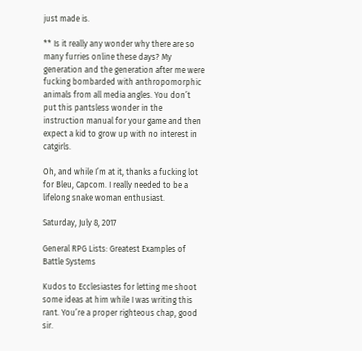just made is.

** Is it really any wonder why there are so many furries online these days? My generation and the generation after me were fucking bombarded with anthropomorphic animals from all media angles. You don’t put this pantsless wonder in the instruction manual for your game and then expect a kid to grow up with no interest in catgirls.

Oh, and while I’m at it, thanks a fucking lot for Bleu, Capcom. I really needed to be a lifelong snake woman enthusiast.

Saturday, July 8, 2017

General RPG Lists: Greatest Examples of Battle Systems

Kudos to Ecclesiastes for letting me shoot some ideas at him while I was writing this rant. You’re a proper righteous chap, good sir.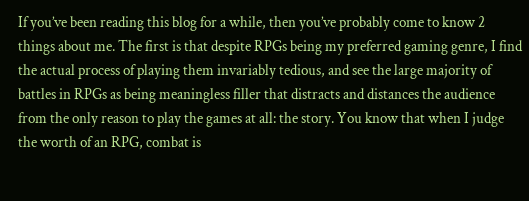If you’ve been reading this blog for a while, then you’ve probably come to know 2 things about me. The first is that despite RPGs being my preferred gaming genre, I find the actual process of playing them invariably tedious, and see the large majority of battles in RPGs as being meaningless filler that distracts and distances the audience from the only reason to play the games at all: the story. You know that when I judge the worth of an RPG, combat is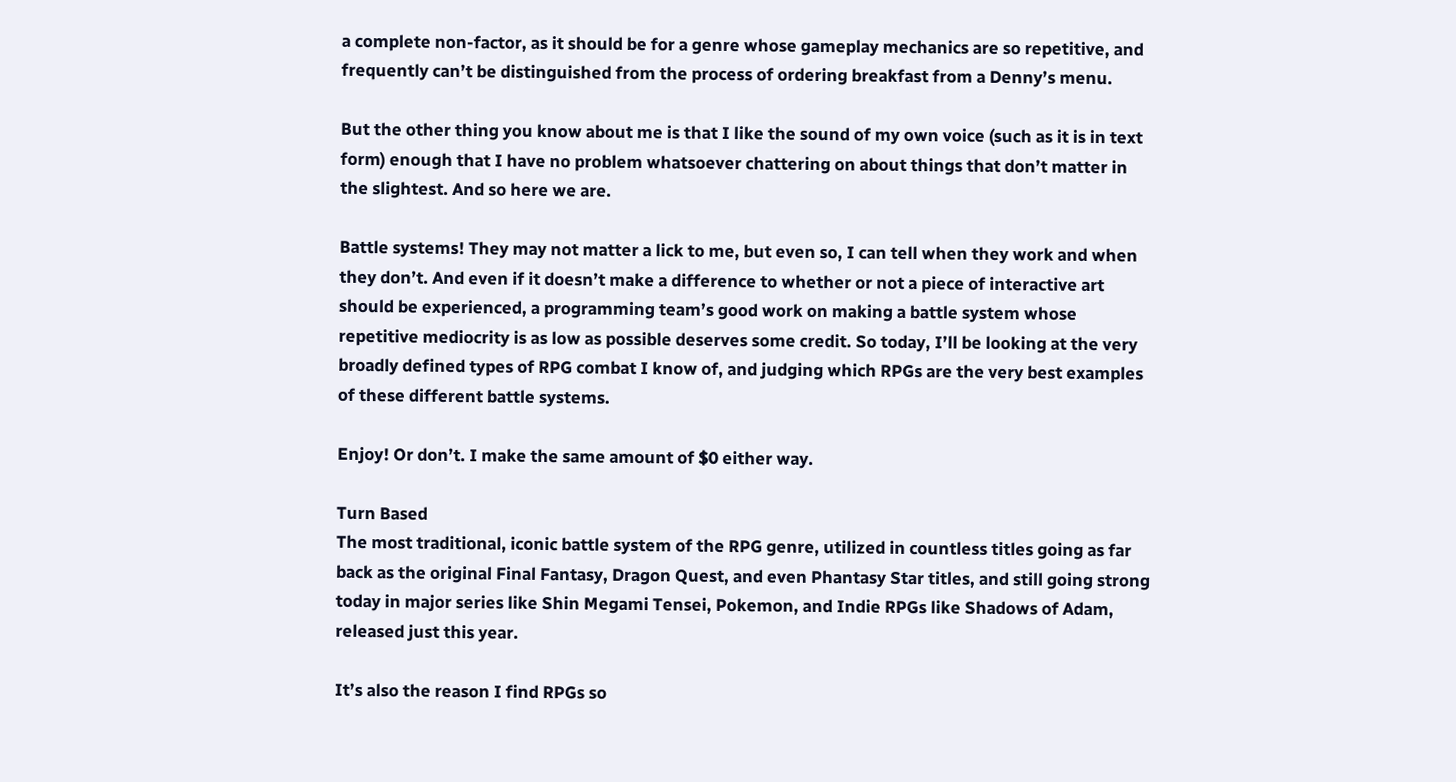a complete non-factor, as it should be for a genre whose gameplay mechanics are so repetitive, and frequently can’t be distinguished from the process of ordering breakfast from a Denny’s menu.

But the other thing you know about me is that I like the sound of my own voice (such as it is in text form) enough that I have no problem whatsoever chattering on about things that don’t matter in the slightest. And so here we are.

Battle systems! They may not matter a lick to me, but even so, I can tell when they work and when they don’t. And even if it doesn’t make a difference to whether or not a piece of interactive art should be experienced, a programming team’s good work on making a battle system whose repetitive mediocrity is as low as possible deserves some credit. So today, I’ll be looking at the very broadly defined types of RPG combat I know of, and judging which RPGs are the very best examples of these different battle systems.

Enjoy! Or don’t. I make the same amount of $0 either way.

Turn Based
The most traditional, iconic battle system of the RPG genre, utilized in countless titles going as far back as the original Final Fantasy, Dragon Quest, and even Phantasy Star titles, and still going strong today in major series like Shin Megami Tensei, Pokemon, and Indie RPGs like Shadows of Adam, released just this year.

It’s also the reason I find RPGs so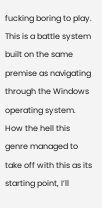fucking boring to play. This is a battle system built on the same premise as navigating through the Windows operating system. How the hell this genre managed to take off with this as its starting point, I’ll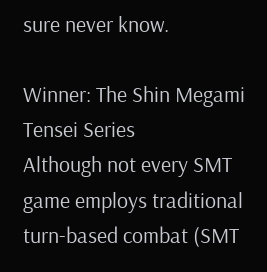sure never know.

Winner: The Shin Megami Tensei Series
Although not every SMT game employs traditional turn-based combat (SMT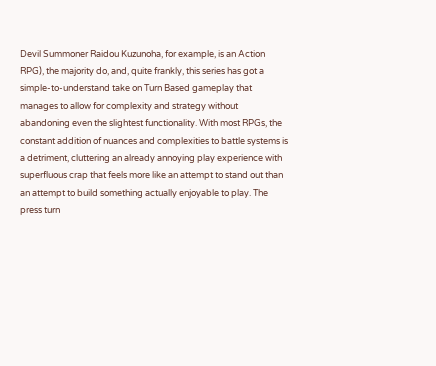Devil Summoner Raidou Kuzunoha, for example, is an Action RPG), the majority do, and, quite frankly, this series has got a simple-to-understand take on Turn Based gameplay that manages to allow for complexity and strategy without abandoning even the slightest functionality. With most RPGs, the constant addition of nuances and complexities to battle systems is a detriment, cluttering an already annoying play experience with superfluous crap that feels more like an attempt to stand out than an attempt to build something actually enjoyable to play. The press turn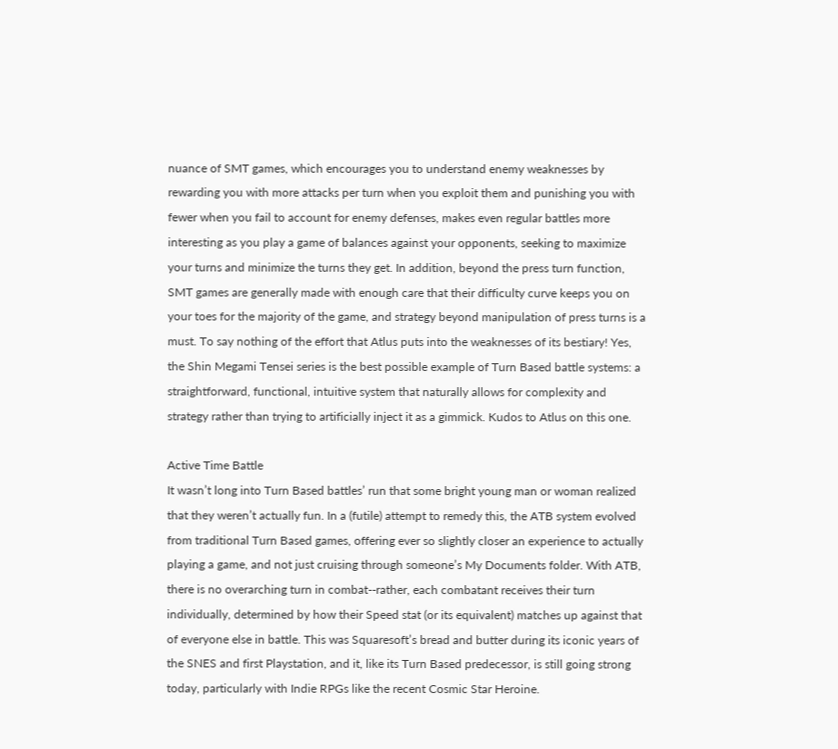nuance of SMT games, which encourages you to understand enemy weaknesses by rewarding you with more attacks per turn when you exploit them and punishing you with fewer when you fail to account for enemy defenses, makes even regular battles more interesting as you play a game of balances against your opponents, seeking to maximize your turns and minimize the turns they get. In addition, beyond the press turn function, SMT games are generally made with enough care that their difficulty curve keeps you on your toes for the majority of the game, and strategy beyond manipulation of press turns is a must. To say nothing of the effort that Atlus puts into the weaknesses of its bestiary! Yes, the Shin Megami Tensei series is the best possible example of Turn Based battle systems: a straightforward, functional, intuitive system that naturally allows for complexity and strategy rather than trying to artificially inject it as a gimmick. Kudos to Atlus on this one.

Active Time Battle
It wasn’t long into Turn Based battles’ run that some bright young man or woman realized that they weren’t actually fun. In a (futile) attempt to remedy this, the ATB system evolved from traditional Turn Based games, offering ever so slightly closer an experience to actually playing a game, and not just cruising through someone’s My Documents folder. With ATB, there is no overarching turn in combat--rather, each combatant receives their turn individually, determined by how their Speed stat (or its equivalent) matches up against that of everyone else in battle. This was Squaresoft’s bread and butter during its iconic years of the SNES and first Playstation, and it, like its Turn Based predecessor, is still going strong today, particularly with Indie RPGs like the recent Cosmic Star Heroine.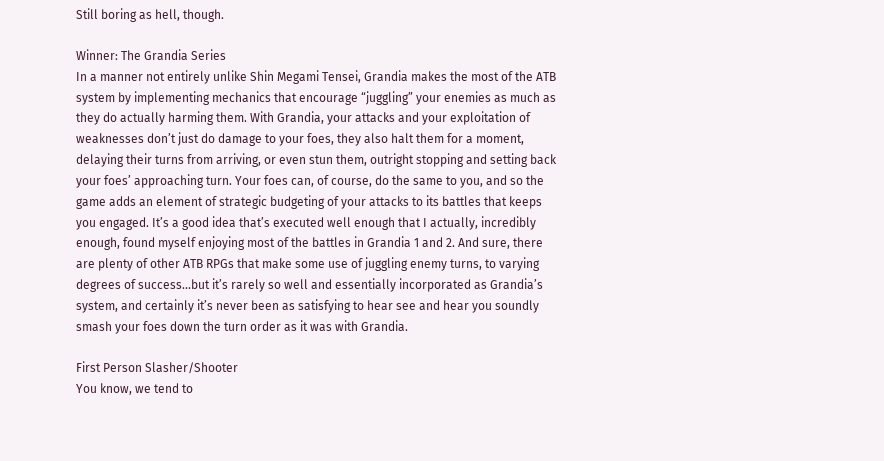Still boring as hell, though.

Winner: The Grandia Series
In a manner not entirely unlike Shin Megami Tensei, Grandia makes the most of the ATB system by implementing mechanics that encourage “juggling” your enemies as much as they do actually harming them. With Grandia, your attacks and your exploitation of weaknesses don’t just do damage to your foes, they also halt them for a moment, delaying their turns from arriving, or even stun them, outright stopping and setting back your foes’ approaching turn. Your foes can, of course, do the same to you, and so the game adds an element of strategic budgeting of your attacks to its battles that keeps you engaged. It’s a good idea that’s executed well enough that I actually, incredibly enough, found myself enjoying most of the battles in Grandia 1 and 2. And sure, there are plenty of other ATB RPGs that make some use of juggling enemy turns, to varying degrees of success...but it’s rarely so well and essentially incorporated as Grandia’s system, and certainly it’s never been as satisfying to hear see and hear you soundly smash your foes down the turn order as it was with Grandia.

First Person Slasher/Shooter
You know, we tend to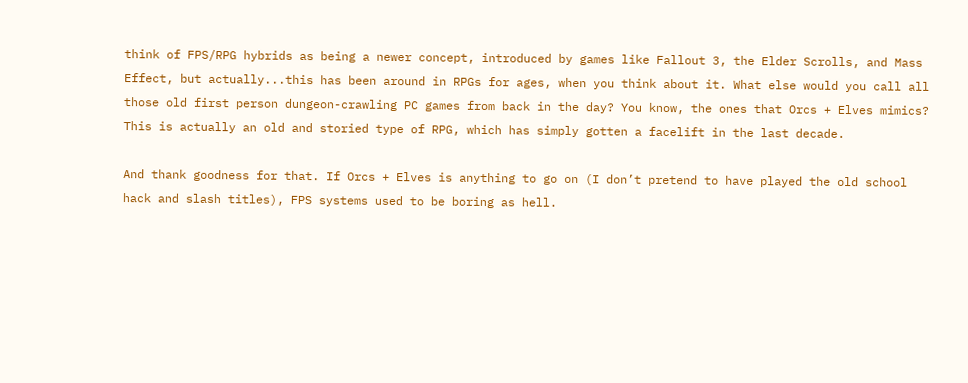think of FPS/RPG hybrids as being a newer concept, introduced by games like Fallout 3, the Elder Scrolls, and Mass Effect, but actually...this has been around in RPGs for ages, when you think about it. What else would you call all those old first person dungeon-crawling PC games from back in the day? You know, the ones that Orcs + Elves mimics? This is actually an old and storied type of RPG, which has simply gotten a facelift in the last decade.

And thank goodness for that. If Orcs + Elves is anything to go on (I don’t pretend to have played the old school hack and slash titles), FPS systems used to be boring as hell.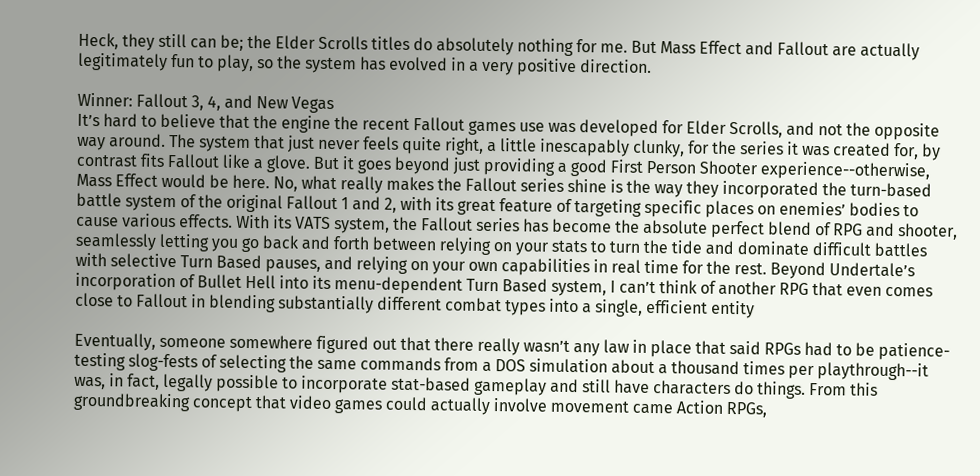Heck, they still can be; the Elder Scrolls titles do absolutely nothing for me. But Mass Effect and Fallout are actually legitimately fun to play, so the system has evolved in a very positive direction.

Winner: Fallout 3, 4, and New Vegas
It’s hard to believe that the engine the recent Fallout games use was developed for Elder Scrolls, and not the opposite way around. The system that just never feels quite right, a little inescapably clunky, for the series it was created for, by contrast fits Fallout like a glove. But it goes beyond just providing a good First Person Shooter experience--otherwise, Mass Effect would be here. No, what really makes the Fallout series shine is the way they incorporated the turn-based battle system of the original Fallout 1 and 2, with its great feature of targeting specific places on enemies’ bodies to cause various effects. With its VATS system, the Fallout series has become the absolute perfect blend of RPG and shooter, seamlessly letting you go back and forth between relying on your stats to turn the tide and dominate difficult battles with selective Turn Based pauses, and relying on your own capabilities in real time for the rest. Beyond Undertale’s incorporation of Bullet Hell into its menu-dependent Turn Based system, I can’t think of another RPG that even comes close to Fallout in blending substantially different combat types into a single, efficient entity

Eventually, someone somewhere figured out that there really wasn’t any law in place that said RPGs had to be patience-testing slog-fests of selecting the same commands from a DOS simulation about a thousand times per playthrough--it was, in fact, legally possible to incorporate stat-based gameplay and still have characters do things. From this groundbreaking concept that video games could actually involve movement came Action RPGs,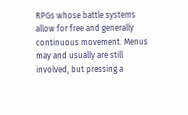RPGs whose battle systems allow for free and generally continuous movement. Menus may and usually are still involved, but pressing a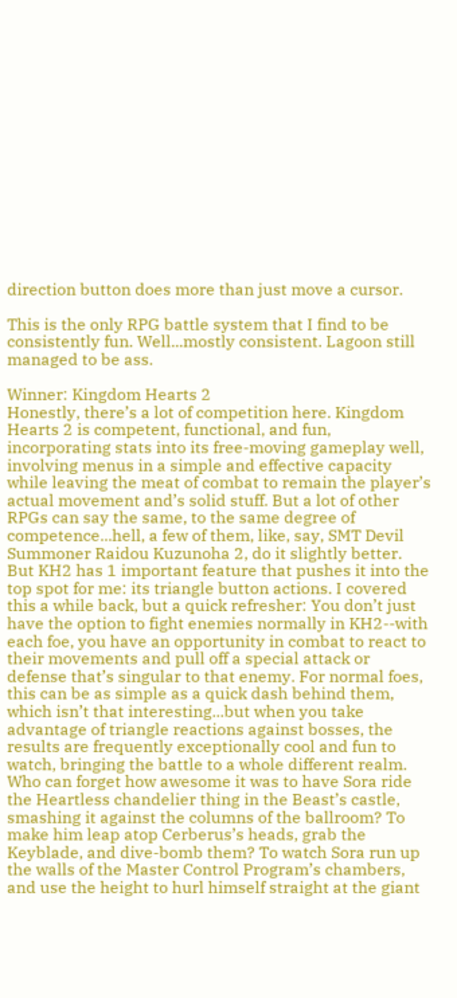direction button does more than just move a cursor.

This is the only RPG battle system that I find to be consistently fun. Well...mostly consistent. Lagoon still managed to be ass.

Winner: Kingdom Hearts 2
Honestly, there’s a lot of competition here. Kingdom Hearts 2 is competent, functional, and fun, incorporating stats into its free-moving gameplay well, involving menus in a simple and effective capacity while leaving the meat of combat to remain the player’s actual movement and’s solid stuff. But a lot of other RPGs can say the same, to the same degree of competence...hell, a few of them, like, say, SMT Devil Summoner Raidou Kuzunoha 2, do it slightly better. But KH2 has 1 important feature that pushes it into the top spot for me: its triangle button actions. I covered this a while back, but a quick refresher: You don’t just have the option to fight enemies normally in KH2--with each foe, you have an opportunity in combat to react to their movements and pull off a special attack or defense that’s singular to that enemy. For normal foes, this can be as simple as a quick dash behind them, which isn’t that interesting...but when you take advantage of triangle reactions against bosses, the results are frequently exceptionally cool and fun to watch, bringing the battle to a whole different realm. Who can forget how awesome it was to have Sora ride the Heartless chandelier thing in the Beast’s castle, smashing it against the columns of the ballroom? To make him leap atop Cerberus’s heads, grab the Keyblade, and dive-bomb them? To watch Sora run up the walls of the Master Control Program’s chambers, and use the height to hurl himself straight at the giant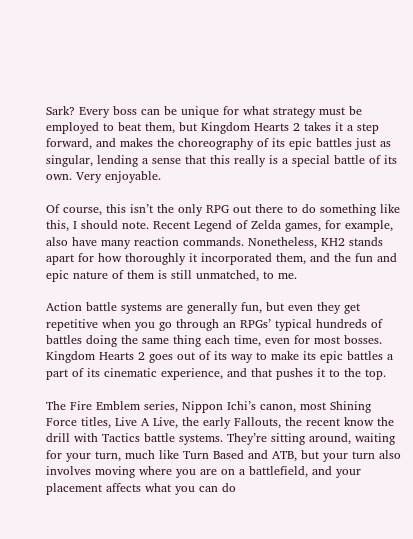Sark? Every boss can be unique for what strategy must be employed to beat them, but Kingdom Hearts 2 takes it a step forward, and makes the choreography of its epic battles just as singular, lending a sense that this really is a special battle of its own. Very enjoyable.

Of course, this isn’t the only RPG out there to do something like this, I should note. Recent Legend of Zelda games, for example, also have many reaction commands. Nonetheless, KH2 stands apart for how thoroughly it incorporated them, and the fun and epic nature of them is still unmatched, to me.

Action battle systems are generally fun, but even they get repetitive when you go through an RPGs’ typical hundreds of battles doing the same thing each time, even for most bosses. Kingdom Hearts 2 goes out of its way to make its epic battles a part of its cinematic experience, and that pushes it to the top.

The Fire Emblem series, Nippon Ichi’s canon, most Shining Force titles, Live A Live, the early Fallouts, the recent know the drill with Tactics battle systems. They’re sitting around, waiting for your turn, much like Turn Based and ATB, but your turn also involves moving where you are on a battlefield, and your placement affects what you can do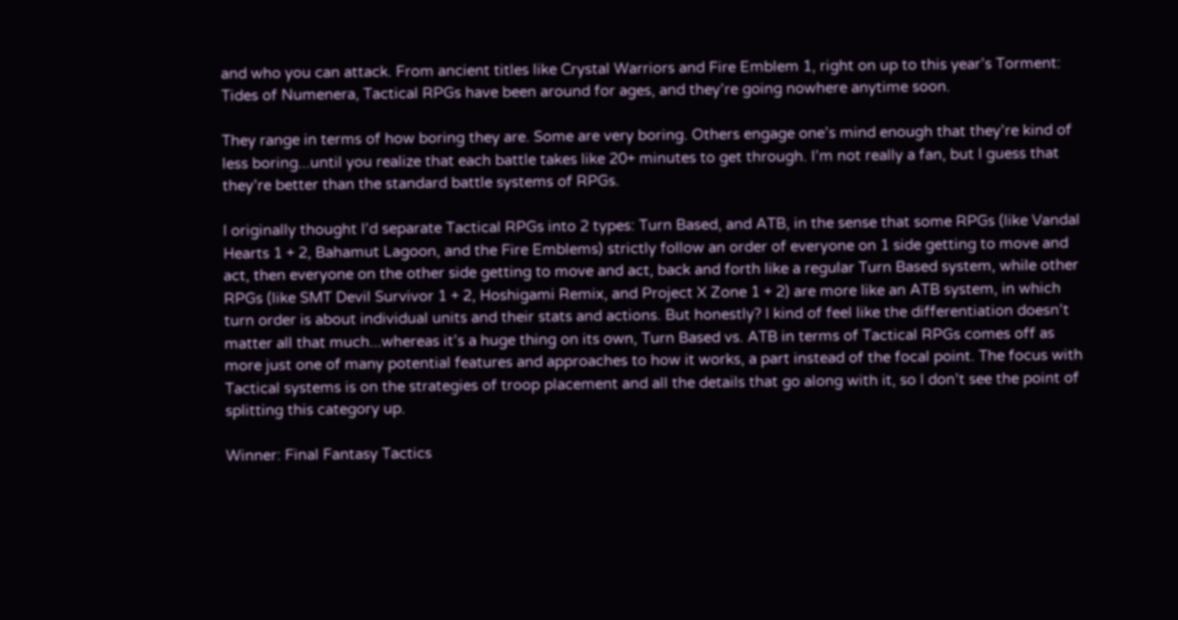and who you can attack. From ancient titles like Crystal Warriors and Fire Emblem 1, right on up to this year’s Torment: Tides of Numenera, Tactical RPGs have been around for ages, and they’re going nowhere anytime soon.

They range in terms of how boring they are. Some are very boring. Others engage one’s mind enough that they’re kind of less boring...until you realize that each battle takes like 20+ minutes to get through. I’m not really a fan, but I guess that they’re better than the standard battle systems of RPGs.

I originally thought I’d separate Tactical RPGs into 2 types: Turn Based, and ATB, in the sense that some RPGs (like Vandal Hearts 1 + 2, Bahamut Lagoon, and the Fire Emblems) strictly follow an order of everyone on 1 side getting to move and act, then everyone on the other side getting to move and act, back and forth like a regular Turn Based system, while other RPGs (like SMT Devil Survivor 1 + 2, Hoshigami Remix, and Project X Zone 1 + 2) are more like an ATB system, in which turn order is about individual units and their stats and actions. But honestly? I kind of feel like the differentiation doesn’t matter all that much...whereas it’s a huge thing on its own, Turn Based vs. ATB in terms of Tactical RPGs comes off as more just one of many potential features and approaches to how it works, a part instead of the focal point. The focus with Tactical systems is on the strategies of troop placement and all the details that go along with it, so I don’t see the point of splitting this category up.

Winner: Final Fantasy Tactics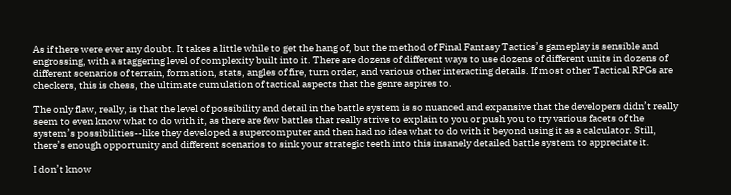As if there were ever any doubt. It takes a little while to get the hang of, but the method of Final Fantasy Tactics’s gameplay is sensible and engrossing, with a staggering level of complexity built into it. There are dozens of different ways to use dozens of different units in dozens of different scenarios of terrain, formation, stats, angles of fire, turn order, and various other interacting details. If most other Tactical RPGs are checkers, this is chess, the ultimate cumulation of tactical aspects that the genre aspires to.

The only flaw, really, is that the level of possibility and detail in the battle system is so nuanced and expansive that the developers didn’t really seem to even know what to do with it, as there are few battles that really strive to explain to you or push you to try various facets of the system’s possibilities--like they developed a supercomputer and then had no idea what to do with it beyond using it as a calculator. Still, there’s enough opportunity and different scenarios to sink your strategic teeth into this insanely detailed battle system to appreciate it.

I don’t know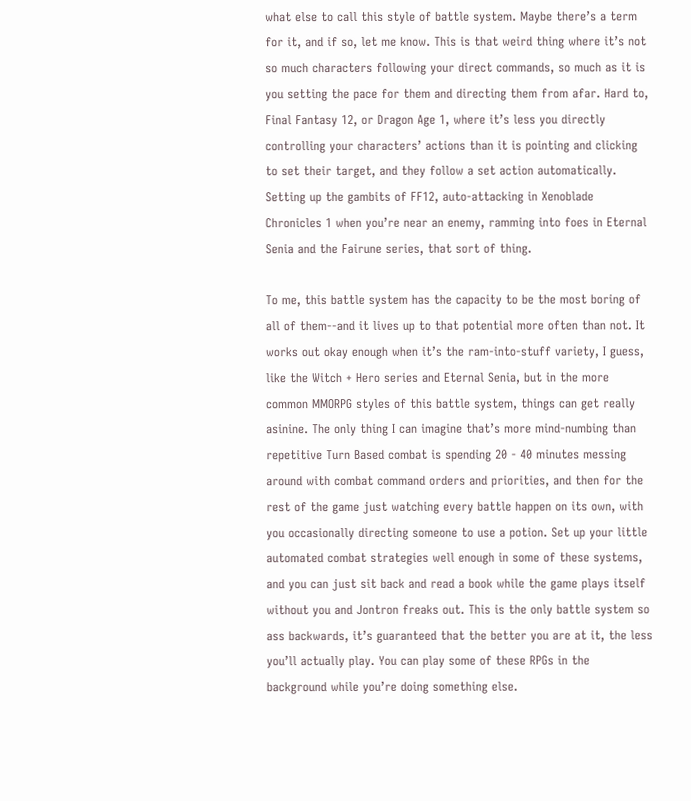what else to call this style of battle system. Maybe there’s a term for it, and if so, let me know. This is that weird thing where it’s not so much characters following your direct commands, so much as it is you setting the pace for them and directing them from afar. Hard to, Final Fantasy 12, or Dragon Age 1, where it’s less you directly controlling your characters’ actions than it is pointing and clicking to set their target, and they follow a set action automatically. Setting up the gambits of FF12, auto-attacking in Xenoblade Chronicles 1 when you’re near an enemy, ramming into foes in Eternal Senia and the Fairune series, that sort of thing.

To me, this battle system has the capacity to be the most boring of all of them--and it lives up to that potential more often than not. It works out okay enough when it’s the ram-into-stuff variety, I guess, like the Witch + Hero series and Eternal Senia, but in the more common MMORPG styles of this battle system, things can get really asinine. The only thing I can imagine that’s more mind-numbing than repetitive Turn Based combat is spending 20 - 40 minutes messing around with combat command orders and priorities, and then for the rest of the game just watching every battle happen on its own, with you occasionally directing someone to use a potion. Set up your little automated combat strategies well enough in some of these systems, and you can just sit back and read a book while the game plays itself without you and Jontron freaks out. This is the only battle system so ass backwards, it’s guaranteed that the better you are at it, the less you’ll actually play. You can play some of these RPGs in the background while you’re doing something else.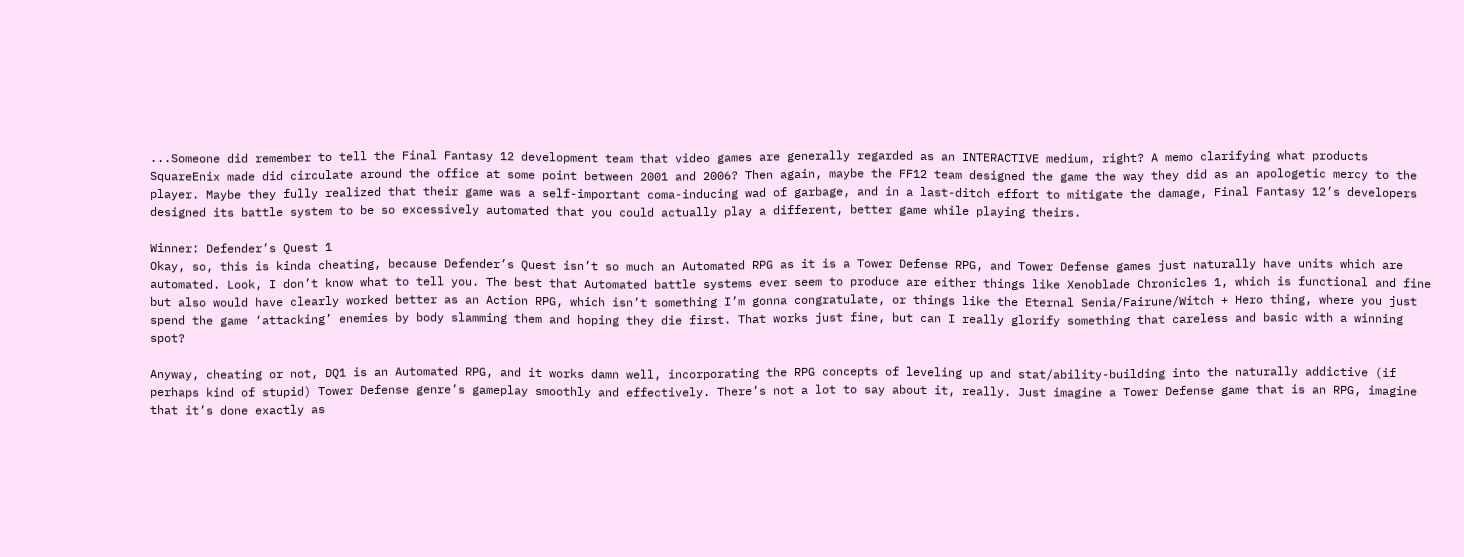...Someone did remember to tell the Final Fantasy 12 development team that video games are generally regarded as an INTERACTIVE medium, right? A memo clarifying what products SquareEnix made did circulate around the office at some point between 2001 and 2006? Then again, maybe the FF12 team designed the game the way they did as an apologetic mercy to the player. Maybe they fully realized that their game was a self-important coma-inducing wad of garbage, and in a last-ditch effort to mitigate the damage, Final Fantasy 12’s developers designed its battle system to be so excessively automated that you could actually play a different, better game while playing theirs.

Winner: Defender’s Quest 1
Okay, so, this is kinda cheating, because Defender’s Quest isn’t so much an Automated RPG as it is a Tower Defense RPG, and Tower Defense games just naturally have units which are automated. Look, I don’t know what to tell you. The best that Automated battle systems ever seem to produce are either things like Xenoblade Chronicles 1, which is functional and fine but also would have clearly worked better as an Action RPG, which isn’t something I’m gonna congratulate, or things like the Eternal Senia/Fairune/Witch + Hero thing, where you just spend the game ‘attacking’ enemies by body slamming them and hoping they die first. That works just fine, but can I really glorify something that careless and basic with a winning spot?

Anyway, cheating or not, DQ1 is an Automated RPG, and it works damn well, incorporating the RPG concepts of leveling up and stat/ability-building into the naturally addictive (if perhaps kind of stupid) Tower Defense genre’s gameplay smoothly and effectively. There’s not a lot to say about it, really. Just imagine a Tower Defense game that is an RPG, imagine that it’s done exactly as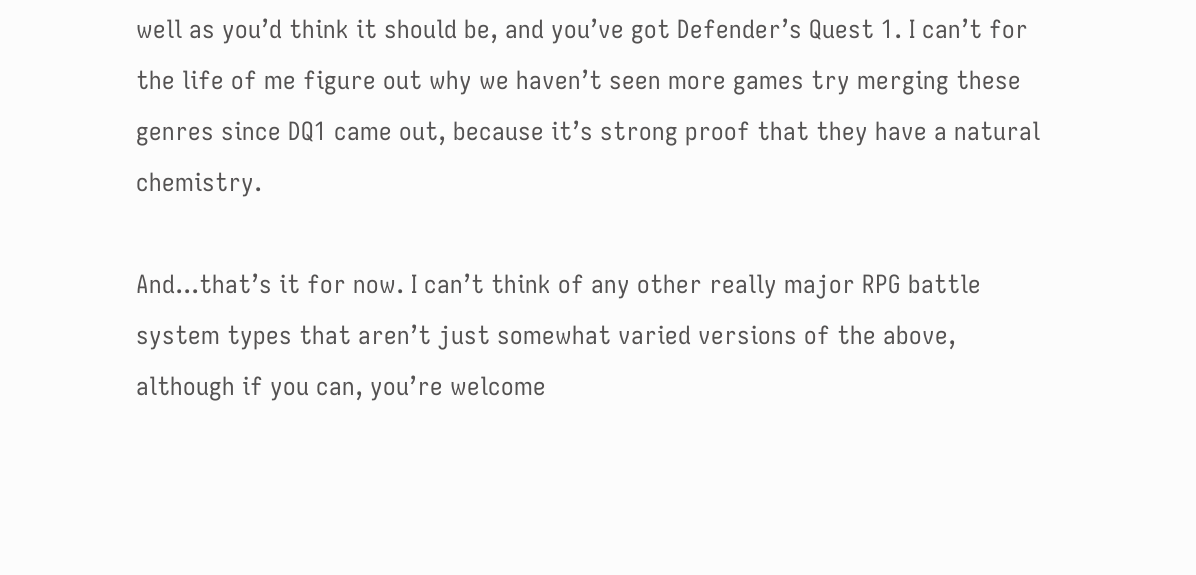well as you’d think it should be, and you’ve got Defender’s Quest 1. I can’t for the life of me figure out why we haven’t seen more games try merging these genres since DQ1 came out, because it’s strong proof that they have a natural chemistry.

And...that’s it for now. I can’t think of any other really major RPG battle system types that aren’t just somewhat varied versions of the above, although if you can, you’re welcome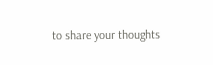to share your thoughts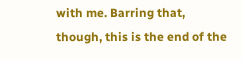with me. Barring that, though, this is the end of the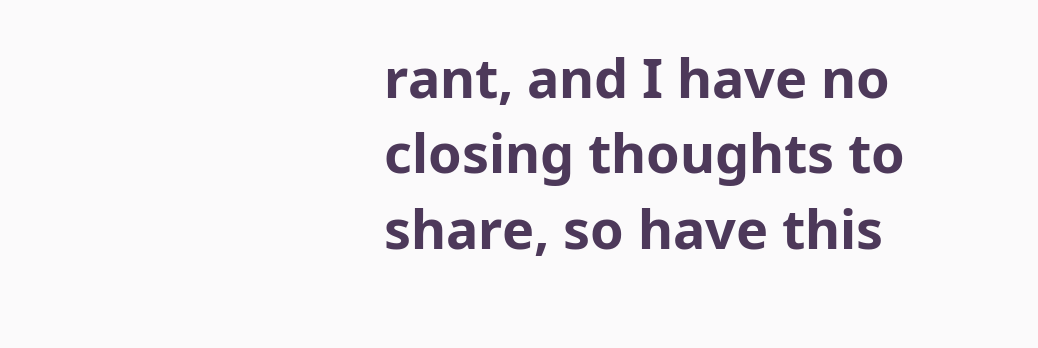rant, and I have no closing thoughts to share, so have this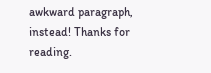awkward paragraph, instead! Thanks for reading.